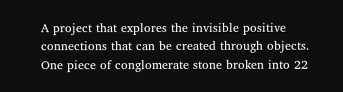A project that explores the invisible positive connections that can be created through objects. One piece of conglomerate stone broken into 22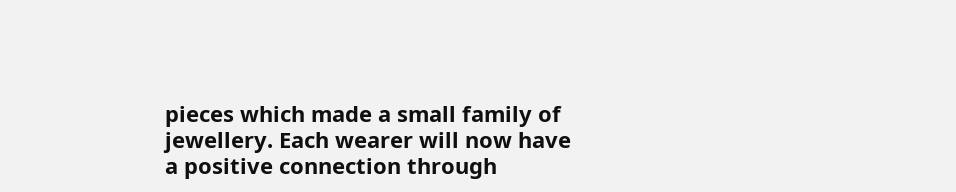pieces which made a small family of jewellery. Each wearer will now have a positive connection through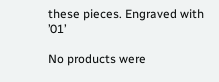these pieces. Engraved with ’01’

No products were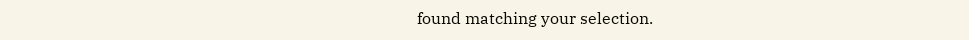found matching your selection.